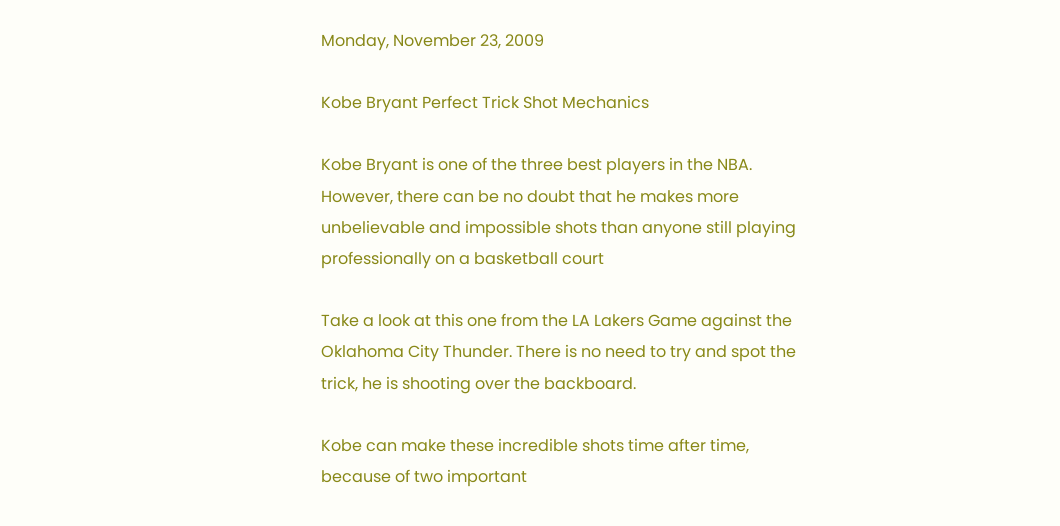Monday, November 23, 2009

Kobe Bryant Perfect Trick Shot Mechanics

Kobe Bryant is one of the three best players in the NBA. However, there can be no doubt that he makes more unbelievable and impossible shots than anyone still playing professionally on a basketball court

Take a look at this one from the LA Lakers Game against the Oklahoma City Thunder. There is no need to try and spot the trick, he is shooting over the backboard.

Kobe can make these incredible shots time after time, because of two important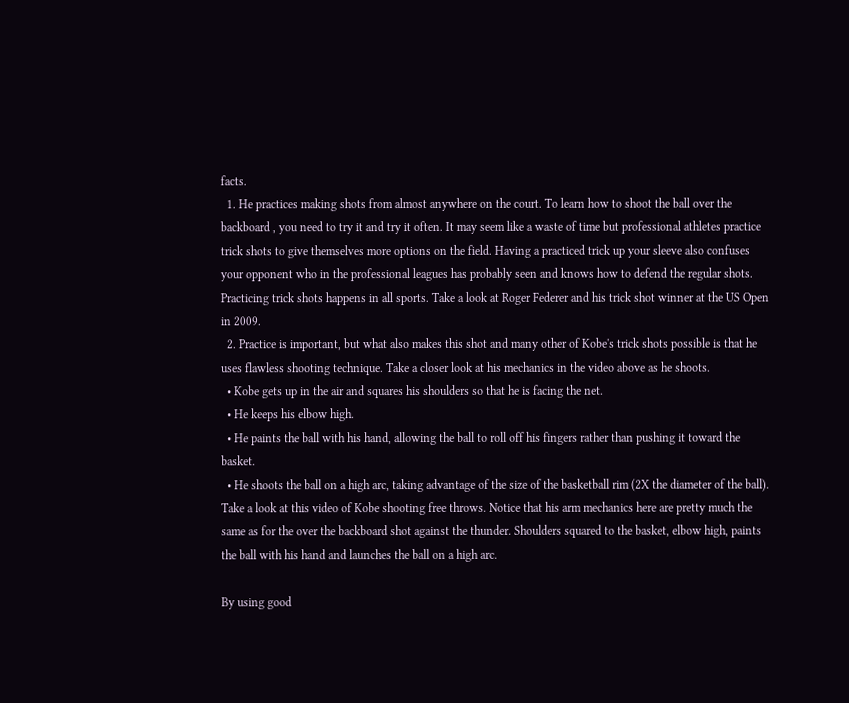facts.
  1. He practices making shots from almost anywhere on the court. To learn how to shoot the ball over the backboard , you need to try it and try it often. It may seem like a waste of time but professional athletes practice trick shots to give themselves more options on the field. Having a practiced trick up your sleeve also confuses your opponent who in the professional leagues has probably seen and knows how to defend the regular shots. Practicing trick shots happens in all sports. Take a look at Roger Federer and his trick shot winner at the US Open in 2009.
  2. Practice is important, but what also makes this shot and many other of Kobe's trick shots possible is that he uses flawless shooting technique. Take a closer look at his mechanics in the video above as he shoots.
  • Kobe gets up in the air and squares his shoulders so that he is facing the net.
  • He keeps his elbow high.
  • He paints the ball with his hand, allowing the ball to roll off his fingers rather than pushing it toward the basket.
  • He shoots the ball on a high arc, taking advantage of the size of the basketball rim (2X the diameter of the ball).
Take a look at this video of Kobe shooting free throws. Notice that his arm mechanics here are pretty much the same as for the over the backboard shot against the thunder. Shoulders squared to the basket, elbow high, paints the ball with his hand and launches the ball on a high arc.

By using good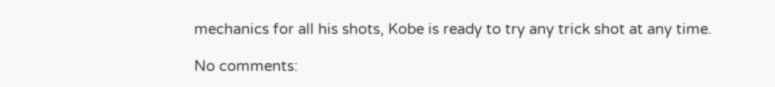mechanics for all his shots, Kobe is ready to try any trick shot at any time.

No comments: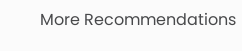More Recommendations